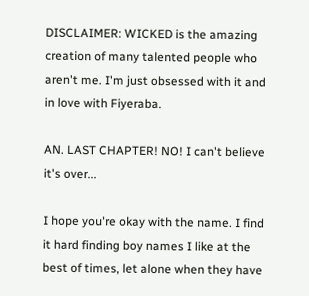DISCLAIMER: WICKED is the amazing creation of many talented people who aren't me. I'm just obsessed with it and in love with Fiyeraba.

AN. LAST CHAPTER! NO! I can't believe it's over...

I hope you're okay with the name. I find it hard finding boy names I like at the best of times, let alone when they have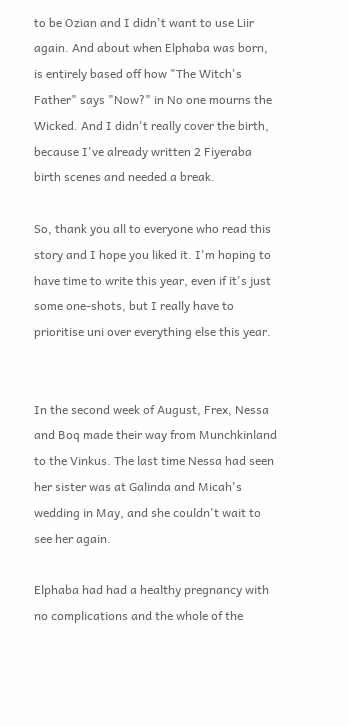to be Ozian and I didn't want to use Liir again. And about when Elphaba was born, is entirely based off how "The Witch's Father" says "Now?" in No one mourns the Wicked. And I didn't really cover the birth, because I've already written 2 Fiyeraba birth scenes and needed a break.

So, thank you all to everyone who read this story and I hope you liked it. I'm hoping to have time to write this year, even if it's just some one-shots, but I really have to prioritise uni over everything else this year.


In the second week of August, Frex, Nessa and Boq made their way from Munchkinland to the Vinkus. The last time Nessa had seen her sister was at Galinda and Micah's wedding in May, and she couldn't wait to see her again.

Elphaba had had a healthy pregnancy with no complications and the whole of the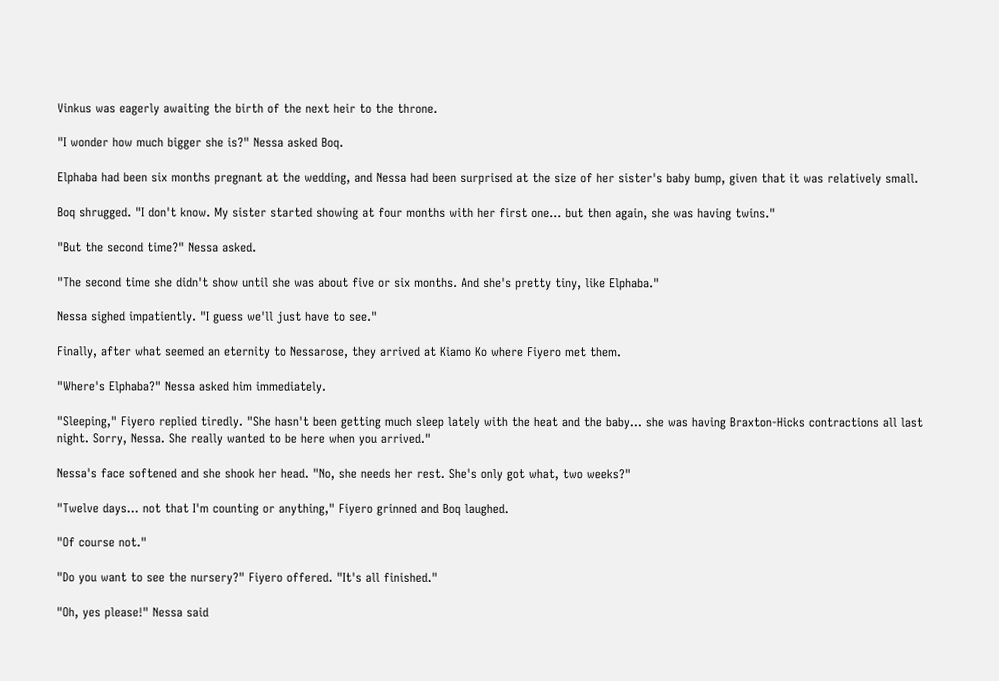Vinkus was eagerly awaiting the birth of the next heir to the throne.

"I wonder how much bigger she is?" Nessa asked Boq.

Elphaba had been six months pregnant at the wedding, and Nessa had been surprised at the size of her sister's baby bump, given that it was relatively small.

Boq shrugged. "I don't know. My sister started showing at four months with her first one… but then again, she was having twins."

"But the second time?" Nessa asked.

"The second time she didn't show until she was about five or six months. And she's pretty tiny, like Elphaba."

Nessa sighed impatiently. "I guess we'll just have to see."

Finally, after what seemed an eternity to Nessarose, they arrived at Kiamo Ko where Fiyero met them.

"Where's Elphaba?" Nessa asked him immediately.

"Sleeping," Fiyero replied tiredly. "She hasn't been getting much sleep lately with the heat and the baby… she was having Braxton-Hicks contractions all last night. Sorry, Nessa. She really wanted to be here when you arrived."

Nessa's face softened and she shook her head. "No, she needs her rest. She's only got what, two weeks?"

"Twelve days… not that I'm counting or anything," Fiyero grinned and Boq laughed.

"Of course not."

"Do you want to see the nursery?" Fiyero offered. "It's all finished."

"Oh, yes please!" Nessa said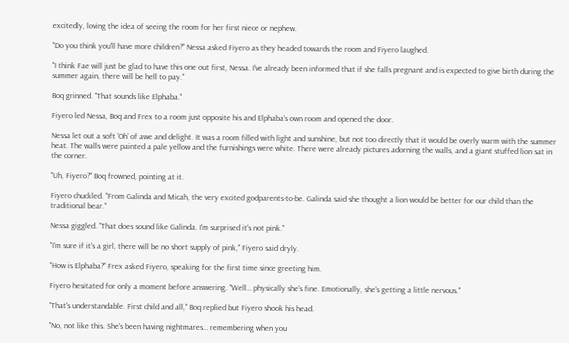excitedly, loving the idea of seeing the room for her first niece or nephew.

"Do you think you'll have more children?" Nessa asked Fiyero as they headed towards the room and Fiyero laughed.

"I think Fae will just be glad to have this one out first, Nessa. I've already been informed that if she falls pregnant and is expected to give birth during the summer again, there will be hell to pay."

Boq grinned. "That sounds like Elphaba."

Fiyero led Nessa, Boq and Frex to a room just opposite his and Elphaba's own room and opened the door.

Nessa let out a soft 'Oh' of awe and delight. It was a room filled with light and sunshine, but not too directly that it would be overly warm with the summer heat. The walls were painted a pale yellow and the furnishings were white. There were already pictures adorning the walls, and a giant stuffed lion sat in the corner.

"Uh, Fiyero?" Boq frowned, pointing at it.

Fiyero chuckled. "From Galinda and Micah, the very excited godparents-to-be. Galinda said she thought a lion would be better for our child than the traditional bear."

Nessa giggled. "That does sound like Galinda. I'm surprised it's not pink."

"I'm sure if it's a girl, there will be no short supply of pink," Fiyero said dryly.

"How is Elphaba?" Frex asked Fiyero, speaking for the first time since greeting him.

Fiyero hesitated for only a moment before answering. "Well… physically she's fine. Emotionally, she's getting a little nervous."

"That's understandable. First child and all," Boq replied but Fiyero shook his head.

"No, not like this. She's been having nightmares… remembering when you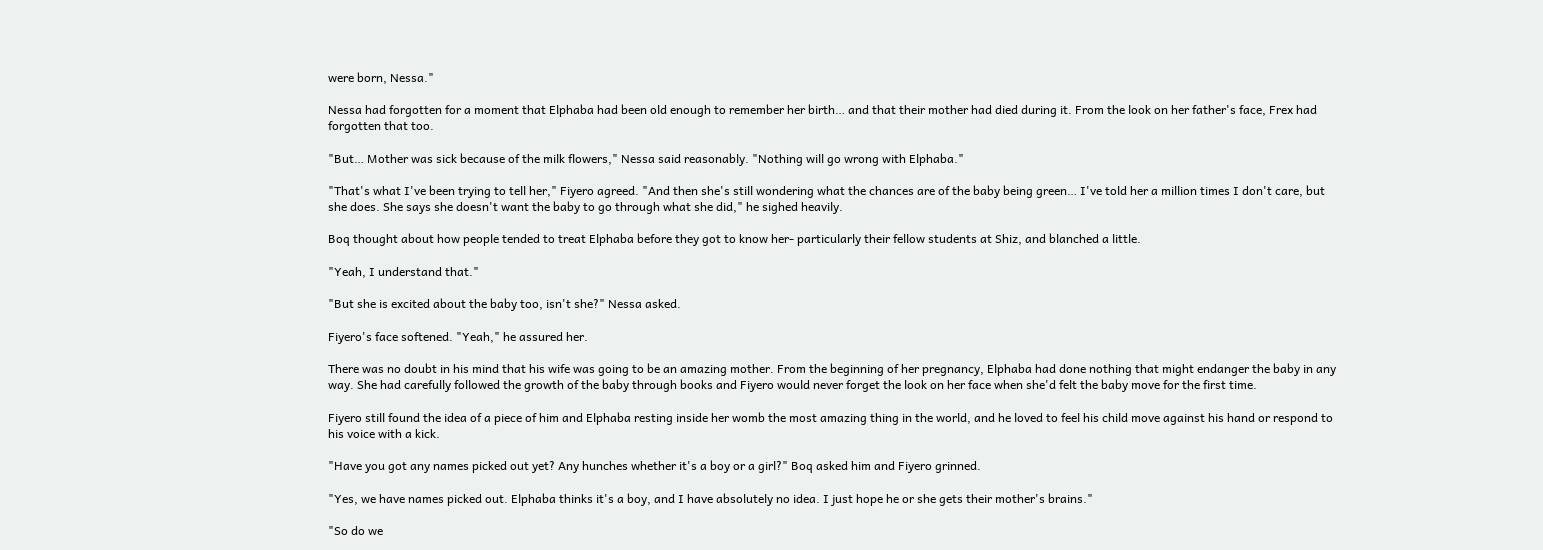were born, Nessa."

Nessa had forgotten for a moment that Elphaba had been old enough to remember her birth… and that their mother had died during it. From the look on her father's face, Frex had forgotten that too.

"But… Mother was sick because of the milk flowers," Nessa said reasonably. "Nothing will go wrong with Elphaba."

"That's what I've been trying to tell her," Fiyero agreed. "And then she's still wondering what the chances are of the baby being green… I've told her a million times I don't care, but she does. She says she doesn't want the baby to go through what she did," he sighed heavily.

Boq thought about how people tended to treat Elphaba before they got to know her- particularly their fellow students at Shiz, and blanched a little.

"Yeah, I understand that."

"But she is excited about the baby too, isn't she?" Nessa asked.

Fiyero's face softened. "Yeah," he assured her.

There was no doubt in his mind that his wife was going to be an amazing mother. From the beginning of her pregnancy, Elphaba had done nothing that might endanger the baby in any way. She had carefully followed the growth of the baby through books and Fiyero would never forget the look on her face when she'd felt the baby move for the first time.

Fiyero still found the idea of a piece of him and Elphaba resting inside her womb the most amazing thing in the world, and he loved to feel his child move against his hand or respond to his voice with a kick.

"Have you got any names picked out yet? Any hunches whether it's a boy or a girl?" Boq asked him and Fiyero grinned.

"Yes, we have names picked out. Elphaba thinks it's a boy, and I have absolutely no idea. I just hope he or she gets their mother's brains."

"So do we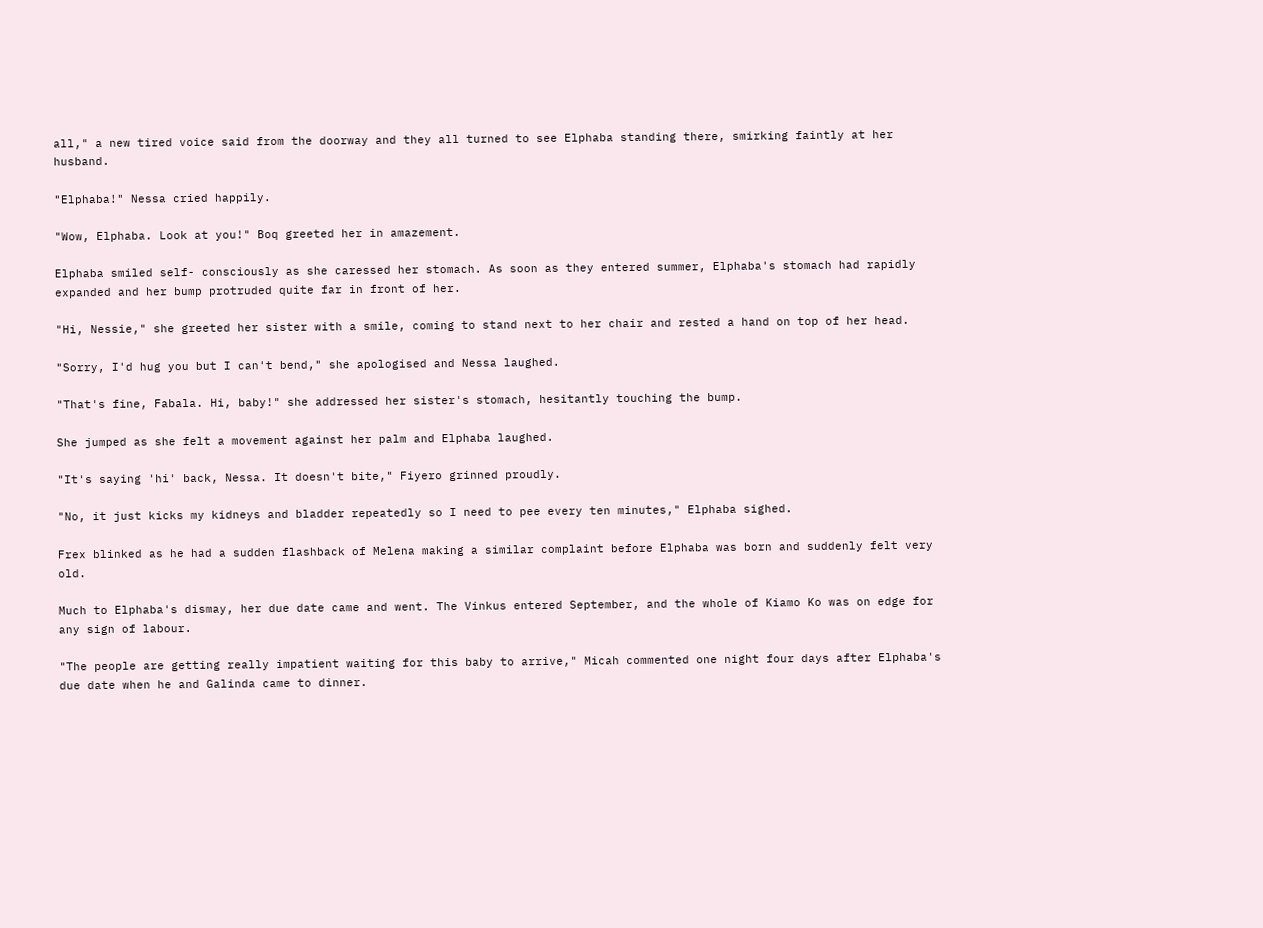all," a new tired voice said from the doorway and they all turned to see Elphaba standing there, smirking faintly at her husband.

"Elphaba!" Nessa cried happily.

"Wow, Elphaba. Look at you!" Boq greeted her in amazement.

Elphaba smiled self- consciously as she caressed her stomach. As soon as they entered summer, Elphaba's stomach had rapidly expanded and her bump protruded quite far in front of her.

"Hi, Nessie," she greeted her sister with a smile, coming to stand next to her chair and rested a hand on top of her head.

"Sorry, I'd hug you but I can't bend," she apologised and Nessa laughed.

"That's fine, Fabala. Hi, baby!" she addressed her sister's stomach, hesitantly touching the bump.

She jumped as she felt a movement against her palm and Elphaba laughed.

"It's saying 'hi' back, Nessa. It doesn't bite," Fiyero grinned proudly.

"No, it just kicks my kidneys and bladder repeatedly so I need to pee every ten minutes," Elphaba sighed.

Frex blinked as he had a sudden flashback of Melena making a similar complaint before Elphaba was born and suddenly felt very old.

Much to Elphaba's dismay, her due date came and went. The Vinkus entered September, and the whole of Kiamo Ko was on edge for any sign of labour.

"The people are getting really impatient waiting for this baby to arrive," Micah commented one night four days after Elphaba's due date when he and Galinda came to dinner.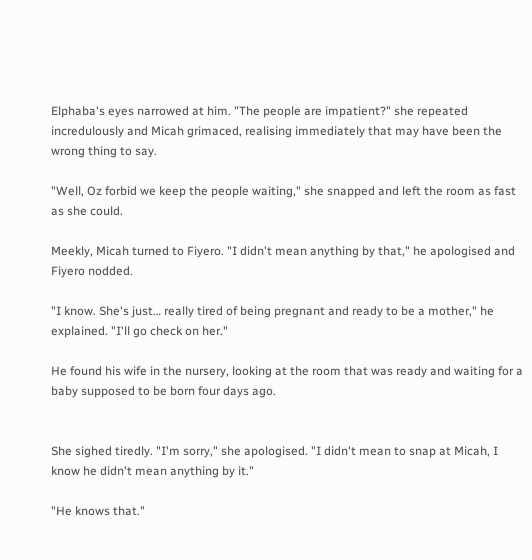Elphaba's eyes narrowed at him. "The people are impatient?" she repeated incredulously and Micah grimaced, realising immediately that may have been the wrong thing to say.

"Well, Oz forbid we keep the people waiting," she snapped and left the room as fast as she could.

Meekly, Micah turned to Fiyero. "I didn't mean anything by that," he apologised and Fiyero nodded.

"I know. She's just… really tired of being pregnant and ready to be a mother," he explained. "I'll go check on her."

He found his wife in the nursery, looking at the room that was ready and waiting for a baby supposed to be born four days ago.


She sighed tiredly. "I'm sorry," she apologised. "I didn't mean to snap at Micah, I know he didn't mean anything by it."

"He knows that."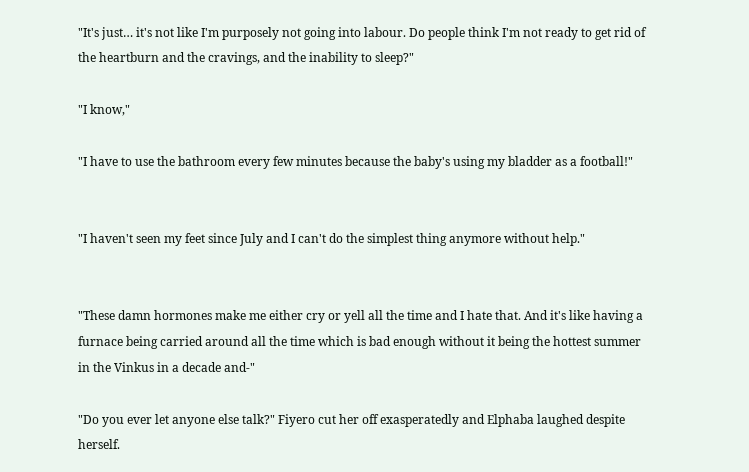"It's just… it's not like I'm purposely not going into labour. Do people think I'm not ready to get rid of the heartburn and the cravings, and the inability to sleep?"

"I know,"

"I have to use the bathroom every few minutes because the baby's using my bladder as a football!"


"I haven't seen my feet since July and I can't do the simplest thing anymore without help."


"These damn hormones make me either cry or yell all the time and I hate that. And it's like having a furnace being carried around all the time which is bad enough without it being the hottest summer in the Vinkus in a decade and-"

"Do you ever let anyone else talk?" Fiyero cut her off exasperatedly and Elphaba laughed despite herself.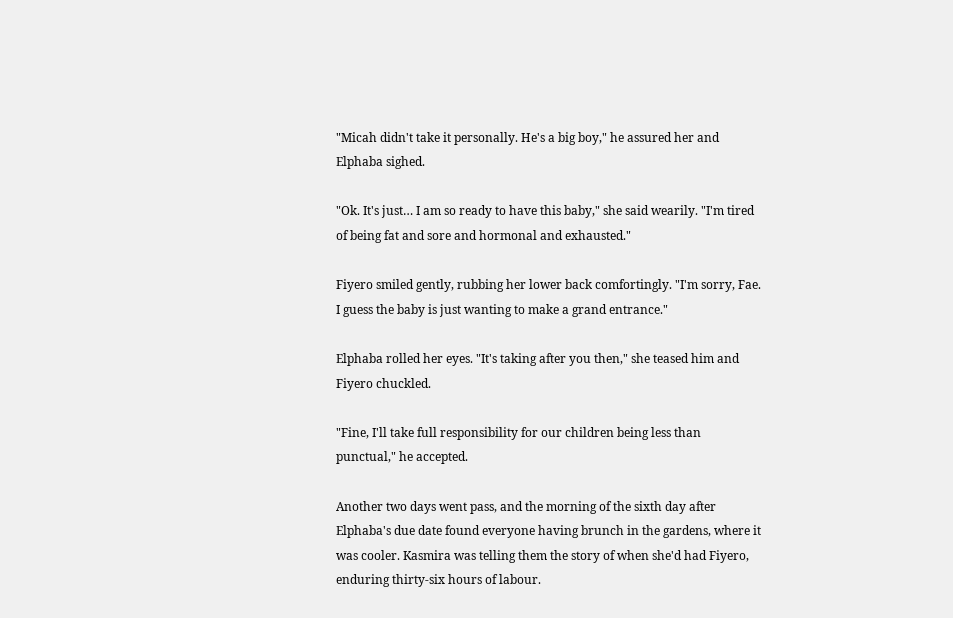"Micah didn't take it personally. He's a big boy," he assured her and Elphaba sighed.

"Ok. It's just… I am so ready to have this baby," she said wearily. "I'm tired of being fat and sore and hormonal and exhausted."

Fiyero smiled gently, rubbing her lower back comfortingly. "I'm sorry, Fae. I guess the baby is just wanting to make a grand entrance."

Elphaba rolled her eyes. "It's taking after you then," she teased him and Fiyero chuckled.

"Fine, I'll take full responsibility for our children being less than punctual," he accepted.

Another two days went pass, and the morning of the sixth day after Elphaba's due date found everyone having brunch in the gardens, where it was cooler. Kasmira was telling them the story of when she'd had Fiyero, enduring thirty-six hours of labour.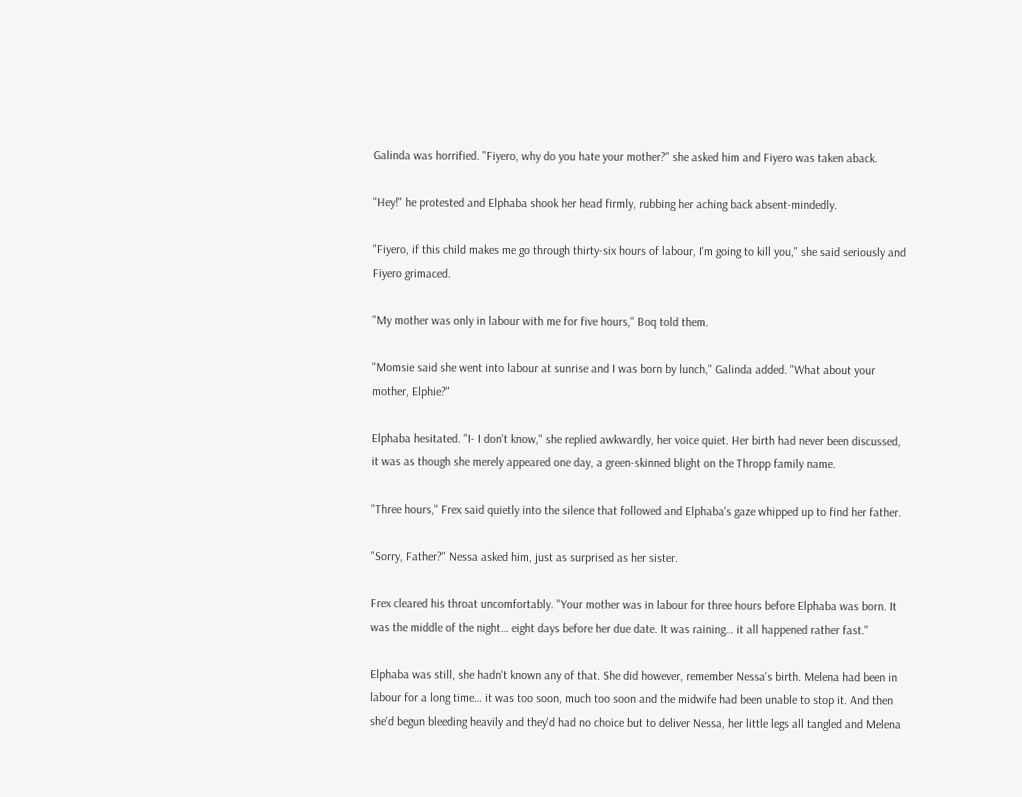Galinda was horrified. "Fiyero, why do you hate your mother?" she asked him and Fiyero was taken aback.

"Hey!" he protested and Elphaba shook her head firmly, rubbing her aching back absent-mindedly.

"Fiyero, if this child makes me go through thirty-six hours of labour, I'm going to kill you," she said seriously and Fiyero grimaced.

"My mother was only in labour with me for five hours," Boq told them.

"Momsie said she went into labour at sunrise and I was born by lunch," Galinda added. "What about your mother, Elphie?"

Elphaba hesitated. "I- I don't know," she replied awkwardly, her voice quiet. Her birth had never been discussed, it was as though she merely appeared one day, a green-skinned blight on the Thropp family name.

"Three hours," Frex said quietly into the silence that followed and Elphaba's gaze whipped up to find her father.

"Sorry, Father?" Nessa asked him, just as surprised as her sister.

Frex cleared his throat uncomfortably. "Your mother was in labour for three hours before Elphaba was born. It was the middle of the night… eight days before her due date. It was raining… it all happened rather fast."

Elphaba was still, she hadn't known any of that. She did however, remember Nessa's birth. Melena had been in labour for a long time… it was too soon, much too soon and the midwife had been unable to stop it. And then she'd begun bleeding heavily and they'd had no choice but to deliver Nessa, her little legs all tangled and Melena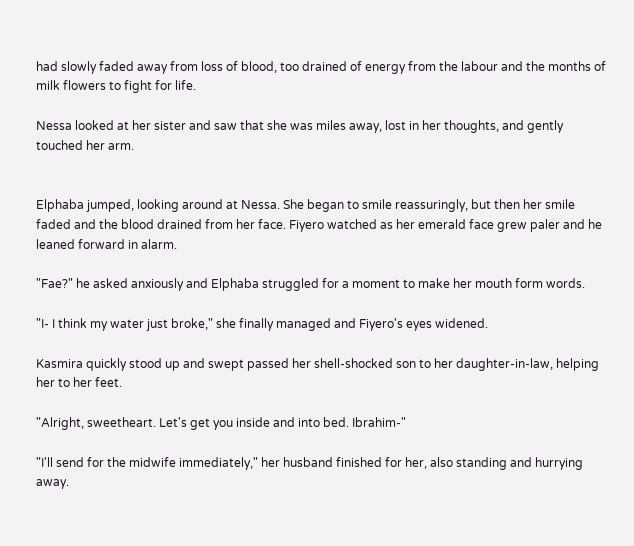had slowly faded away from loss of blood, too drained of energy from the labour and the months of milk flowers to fight for life.

Nessa looked at her sister and saw that she was miles away, lost in her thoughts, and gently touched her arm.


Elphaba jumped, looking around at Nessa. She began to smile reassuringly, but then her smile faded and the blood drained from her face. Fiyero watched as her emerald face grew paler and he leaned forward in alarm.

"Fae?" he asked anxiously and Elphaba struggled for a moment to make her mouth form words.

"I- I think my water just broke," she finally managed and Fiyero's eyes widened.

Kasmira quickly stood up and swept passed her shell-shocked son to her daughter-in-law, helping her to her feet.

"Alright, sweetheart. Let's get you inside and into bed. Ibrahim-"

"I'll send for the midwife immediately," her husband finished for her, also standing and hurrying away.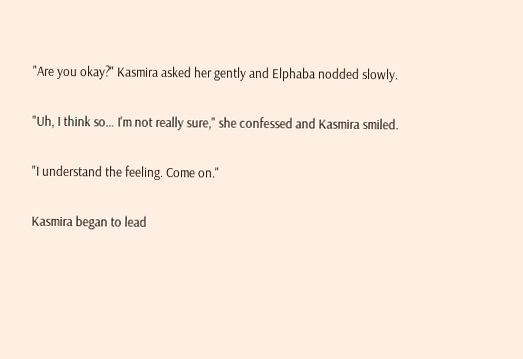"Are you okay?" Kasmira asked her gently and Elphaba nodded slowly.

"Uh, I think so… I'm not really sure," she confessed and Kasmira smiled.

"I understand the feeling. Come on."

Kasmira began to lead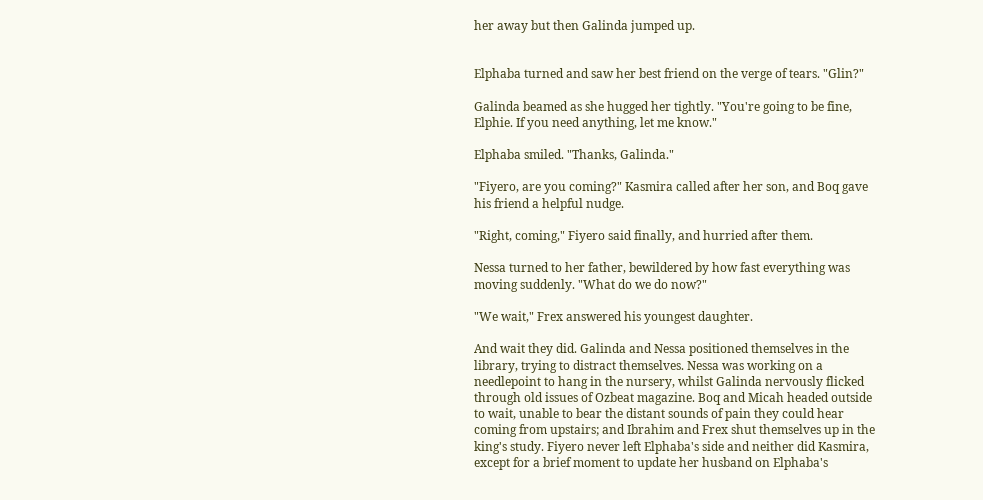her away but then Galinda jumped up.


Elphaba turned and saw her best friend on the verge of tears. "Glin?"

Galinda beamed as she hugged her tightly. "You're going to be fine, Elphie. If you need anything, let me know."

Elphaba smiled. "Thanks, Galinda."

"Fiyero, are you coming?" Kasmira called after her son, and Boq gave his friend a helpful nudge.

"Right, coming," Fiyero said finally, and hurried after them.

Nessa turned to her father, bewildered by how fast everything was moving suddenly. "What do we do now?"

"We wait," Frex answered his youngest daughter.

And wait they did. Galinda and Nessa positioned themselves in the library, trying to distract themselves. Nessa was working on a needlepoint to hang in the nursery, whilst Galinda nervously flicked through old issues of Ozbeat magazine. Boq and Micah headed outside to wait, unable to bear the distant sounds of pain they could hear coming from upstairs; and Ibrahim and Frex shut themselves up in the king's study. Fiyero never left Elphaba's side and neither did Kasmira, except for a brief moment to update her husband on Elphaba's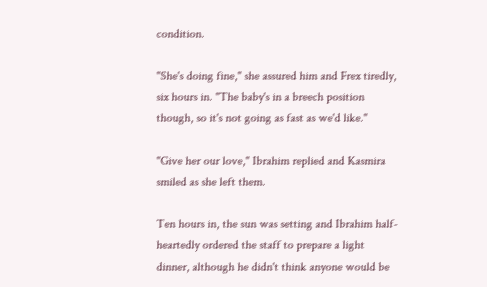condition.

"She's doing fine," she assured him and Frex tiredly, six hours in. "The baby's in a breech position though, so it's not going as fast as we'd like."

"Give her our love," Ibrahim replied and Kasmira smiled as she left them.

Ten hours in, the sun was setting and Ibrahim half-heartedly ordered the staff to prepare a light dinner, although he didn't think anyone would be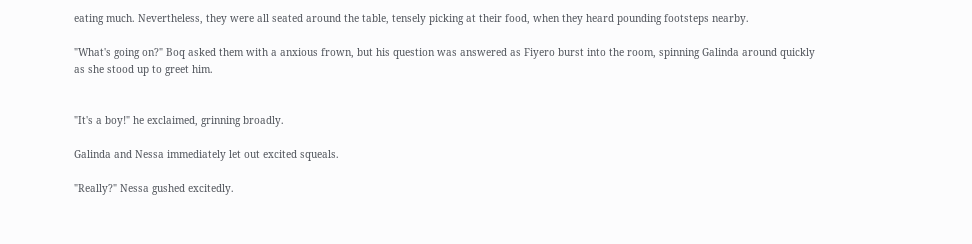eating much. Nevertheless, they were all seated around the table, tensely picking at their food, when they heard pounding footsteps nearby.

"What's going on?" Boq asked them with a anxious frown, but his question was answered as Fiyero burst into the room, spinning Galinda around quickly as she stood up to greet him.


"It's a boy!" he exclaimed, grinning broadly.

Galinda and Nessa immediately let out excited squeals.

"Really?" Nessa gushed excitedly.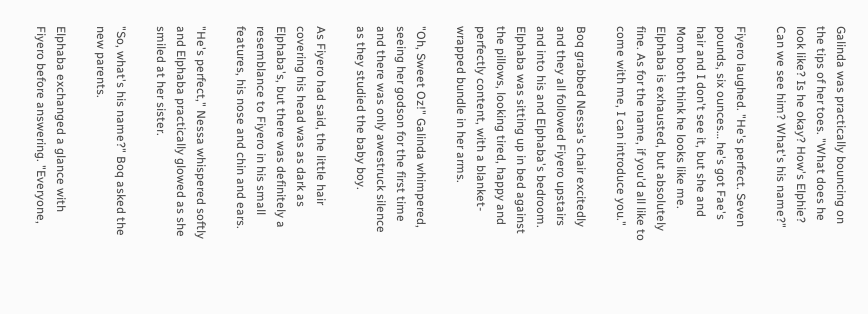Galinda was practically bouncing on the tips of her toes. "What does he look like? Is he okay? How's Elphie? Can we see him? What's his name?"

Fiyero laughed. "He's perfect. Seven pounds, six ounces… he's got Fae's hair and I don't see it, but she and Mom both think he looks like me. Elphaba is exhausted, but absolutely fine. As for the name, if you'd all like to come with me, I can introduce you."

Boq grabbed Nessa's chair excitedly and they all followed Fiyero upstairs and into his and Elphaba's bedroom. Elphaba was sitting up in bed against the pillows, looking tired, happy and perfectly content, with a blanket-wrapped bundle in her arms.

"Oh, Sweet Oz!" Galinda whimpered, seeing her godson for the first time and there was only awestruck silence as they studied the baby boy.

As Fiyero had said, the little hair covering his head was as dark as Elphaba's, but there was definitely a resemblance to Fiyero in his small features, his nose and chin and ears.

"He's perfect," Nessa whispered softly and Elphaba practically glowed as she smiled at her sister.

"So, what's his name?" Boq asked the new parents.

Elphaba exchanged a glance with Fiyero before answering. "Everyone,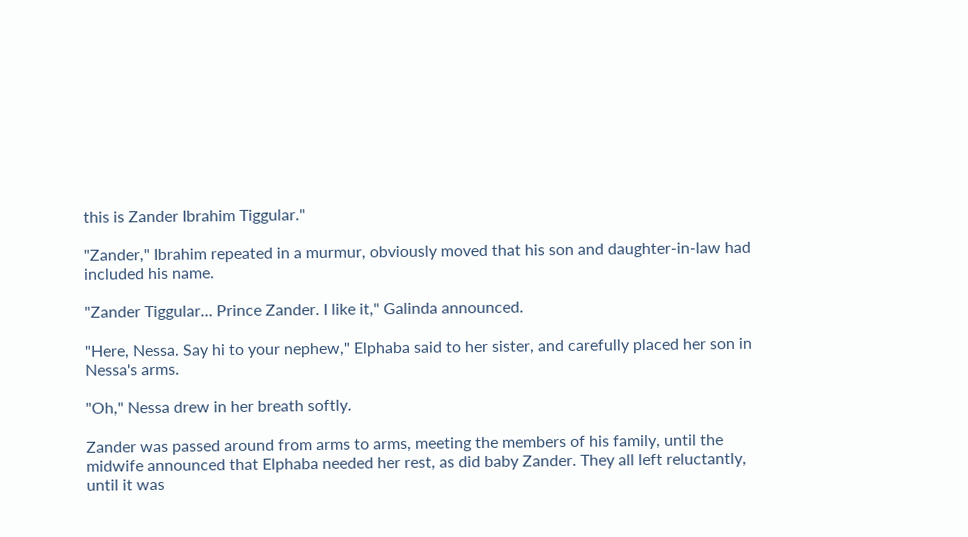this is Zander Ibrahim Tiggular."

"Zander," Ibrahim repeated in a murmur, obviously moved that his son and daughter-in-law had included his name.

"Zander Tiggular… Prince Zander. I like it," Galinda announced.

"Here, Nessa. Say hi to your nephew," Elphaba said to her sister, and carefully placed her son in Nessa's arms.

"Oh," Nessa drew in her breath softly.

Zander was passed around from arms to arms, meeting the members of his family, until the midwife announced that Elphaba needed her rest, as did baby Zander. They all left reluctantly, until it was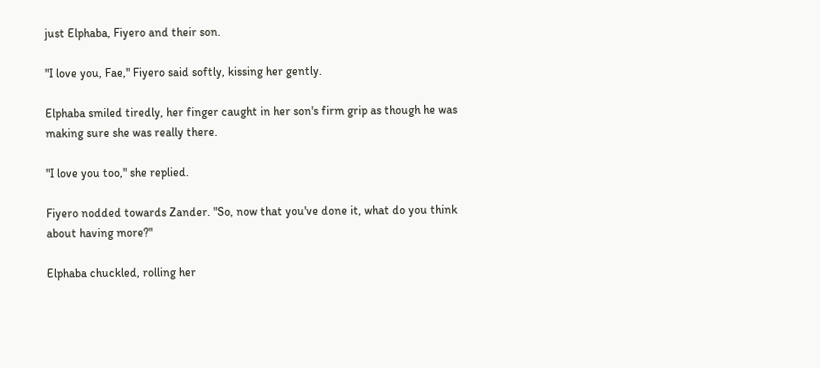just Elphaba, Fiyero and their son.

"I love you, Fae," Fiyero said softly, kissing her gently.

Elphaba smiled tiredly, her finger caught in her son's firm grip as though he was making sure she was really there.

"I love you too," she replied.

Fiyero nodded towards Zander. "So, now that you've done it, what do you think about having more?"

Elphaba chuckled, rolling her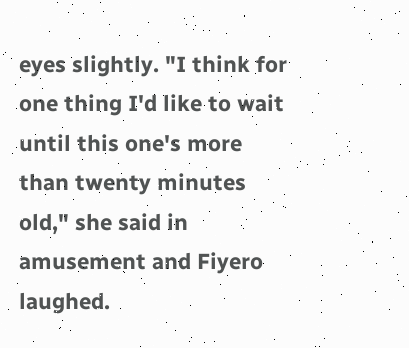eyes slightly. "I think for one thing I'd like to wait until this one's more than twenty minutes old," she said in amusement and Fiyero laughed.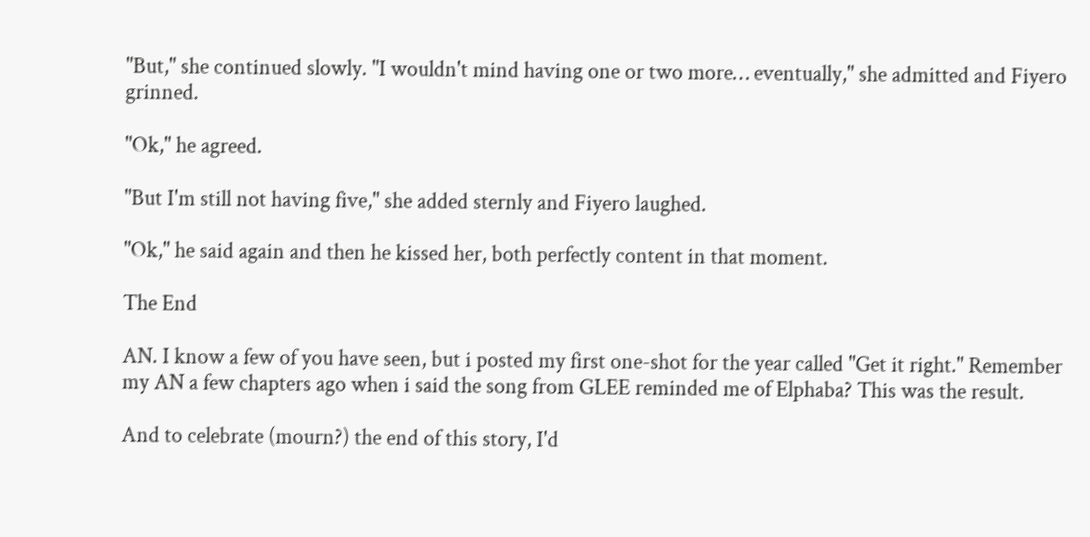"But," she continued slowly. "I wouldn't mind having one or two more… eventually," she admitted and Fiyero grinned.

"Ok," he agreed.

"But I'm still not having five," she added sternly and Fiyero laughed.

"Ok," he said again and then he kissed her, both perfectly content in that moment.

The End

AN. I know a few of you have seen, but i posted my first one-shot for the year called "Get it right." Remember my AN a few chapters ago when i said the song from GLEE reminded me of Elphaba? This was the result.

And to celebrate (mourn?) the end of this story, I'd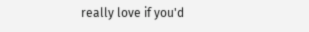really love if you'd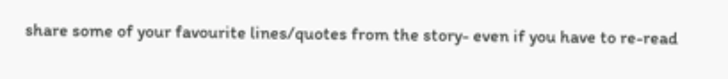share some of your favourite lines/quotes from the story- even if you have to re-read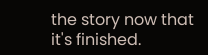the story now that it's finished.